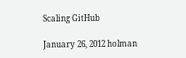Scaling GitHub

January 26, 2012 holman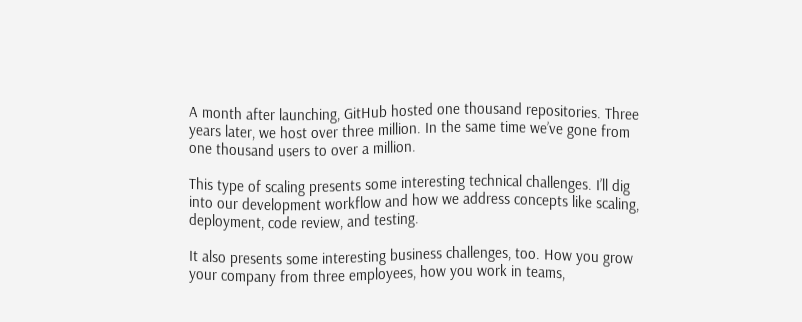A month after launching, GitHub hosted one thousand repositories. Three years later, we host over three million. In the same time we’ve gone from one thousand users to over a million.

This type of scaling presents some interesting technical challenges. I’ll dig into our development workflow and how we address concepts like scaling, deployment, code review, and testing.

It also presents some interesting business challenges, too. How you grow your company from three employees, how you work in teams,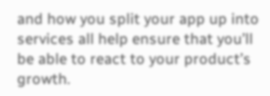and how you split your app up into services all help ensure that you’ll be able to react to your product’s growth.